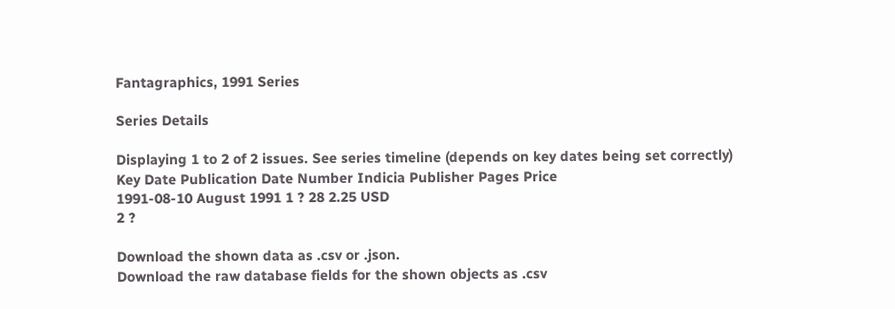Fantagraphics, 1991 Series

Series Details

Displaying 1 to 2 of 2 issues. See series timeline (depends on key dates being set correctly)
Key Date Publication Date Number Indicia Publisher Pages Price
1991-08-10 August 1991 1 ? 28 2.25 USD
2 ?

Download the shown data as .csv or .json.
Download the raw database fields for the shown objects as .csv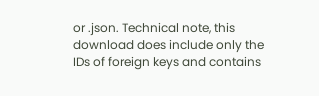or .json. Technical note, this download does include only the IDs of foreign keys and contains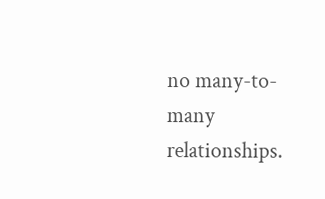no many-to-many relationships.